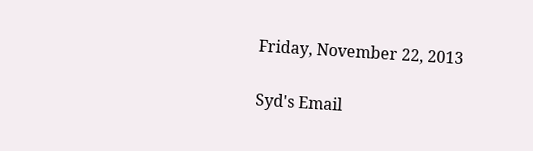Friday, November 22, 2013

Syd's Email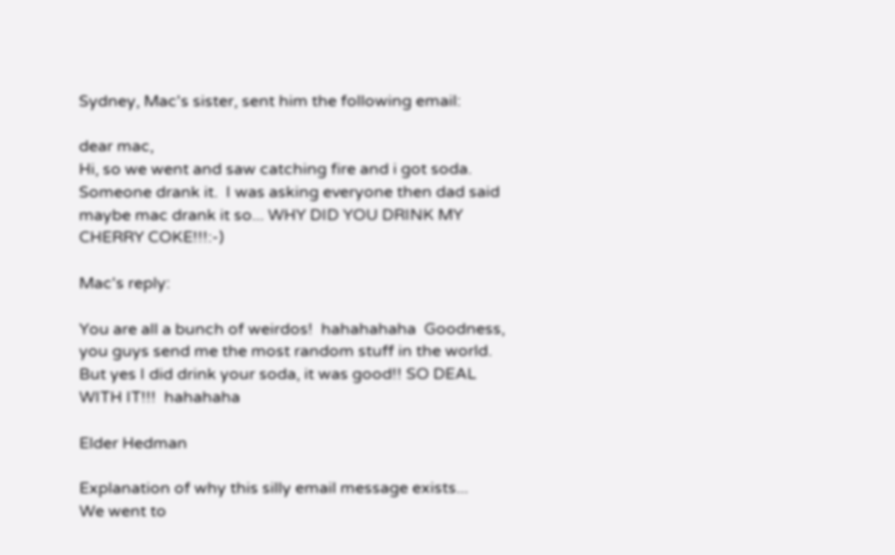Sydney, Mac's sister, sent him the following email:

dear mac,
Hi, so we went and saw catching fire and i got soda.  Someone drank it.  I was asking everyone then dad said maybe mac drank it so... WHY DID YOU DRINK MY CHERRY COKE!!!:-)

Mac's reply:

You are all a bunch of weirdos!  hahahahaha  Goodness, you guys send me the most random stuff in the world.  But yes I did drink your soda, it was good!! SO DEAL WITH IT!!!  hahahaha

Elder Hedman

Explanation of why this silly email message exists...
We went to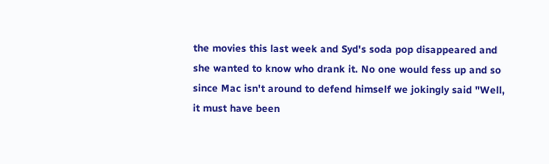the movies this last week and Syd's soda pop disappeared and she wanted to know who drank it. No one would fess up and so since Mac isn't around to defend himself we jokingly said "Well, it must have been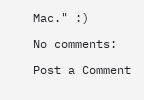Mac." :)

No comments:

Post a Comment